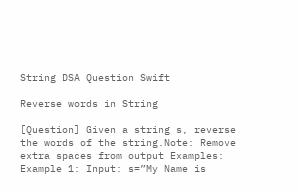String DSA Question Swift

Reverse words in String

[Question] Given a string s, reverse the words of the string.Note: Remove extra spaces from output Examples: Example 1: Input: s=”My Name is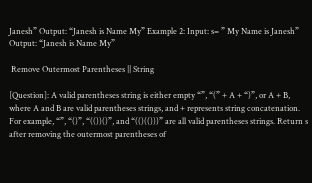Janesh” Output: “Janesh is Name My” Example 2: Input: s= ” My Name is Janesh” Output: “Janesh is Name My”

 Remove Outermost Parentheses || String

[Question]: A valid parentheses string is either empty “”, “(” + A + “)”, or A + B, where A and B are valid parentheses strings, and + represents string concatenation. For example, “”, “()”, “(())()”, and “(()(()))” are all valid parentheses strings. Return s after removing the outermost parentheses of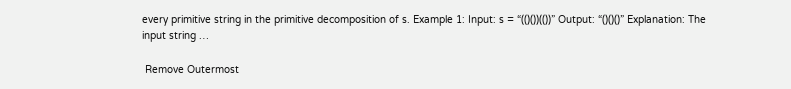every primitive string in the primitive decomposition of s. Example 1: Input: s = “(()())(())” Output: “()()()” Explanation: The input string …

 Remove Outermost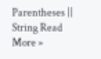Parentheses || String Read More »